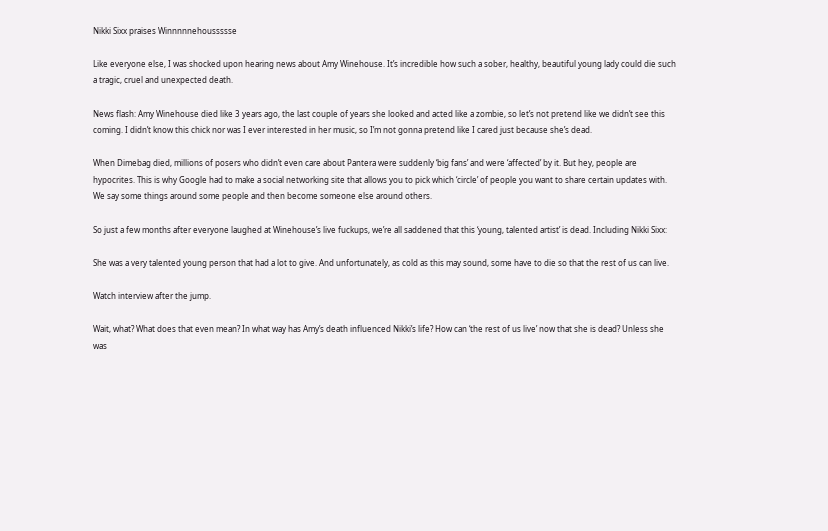Nikki Sixx praises Winnnnnehoussssse

Like everyone else, I was shocked upon hearing news about Amy Winehouse. It’s incredible how such a sober, healthy, beautiful young lady could die such a tragic, cruel and unexpected death.

News flash: Amy Winehouse died like 3 years ago, the last couple of years she looked and acted like a zombie, so let’s not pretend like we didn’t see this coming. I didn’t know this chick nor was I ever interested in her music, so I’m not gonna pretend like I cared just because she’s dead.

When Dimebag died, millions of posers who didn’t even care about Pantera were suddenly ‘big fans’ and were ‘affected’ by it. But hey, people are hypocrites. This is why Google had to make a social networking site that allows you to pick which ‘circle’ of people you want to share certain updates with. We say some things around some people and then become someone else around others.

So just a few months after everyone laughed at Winehouse’s live fuckups, we’re all saddened that this ‘young, talented artist’ is dead. Including Nikki Sixx:

She was a very talented young person that had a lot to give. And unfortunately, as cold as this may sound, some have to die so that the rest of us can live.

Watch interview after the jump.

Wait, what? What does that even mean? In what way has Amy’s death influenced Nikki’s life? How can ‘the rest of us live’ now that she is dead? Unless she was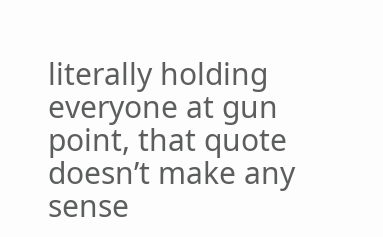literally holding everyone at gun point, that quote doesn’t make any sense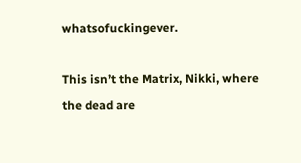whatsofuckingever.

This isn’t the Matrix, Nikki, where the dead are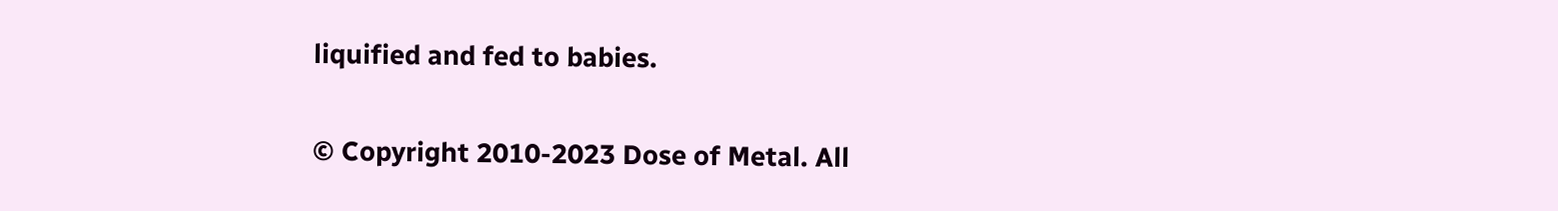liquified and fed to babies.

© Copyright 2010-2023 Dose of Metal. All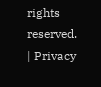rights reserved. | Privacy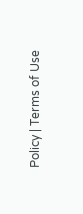Policy | Terms of Use